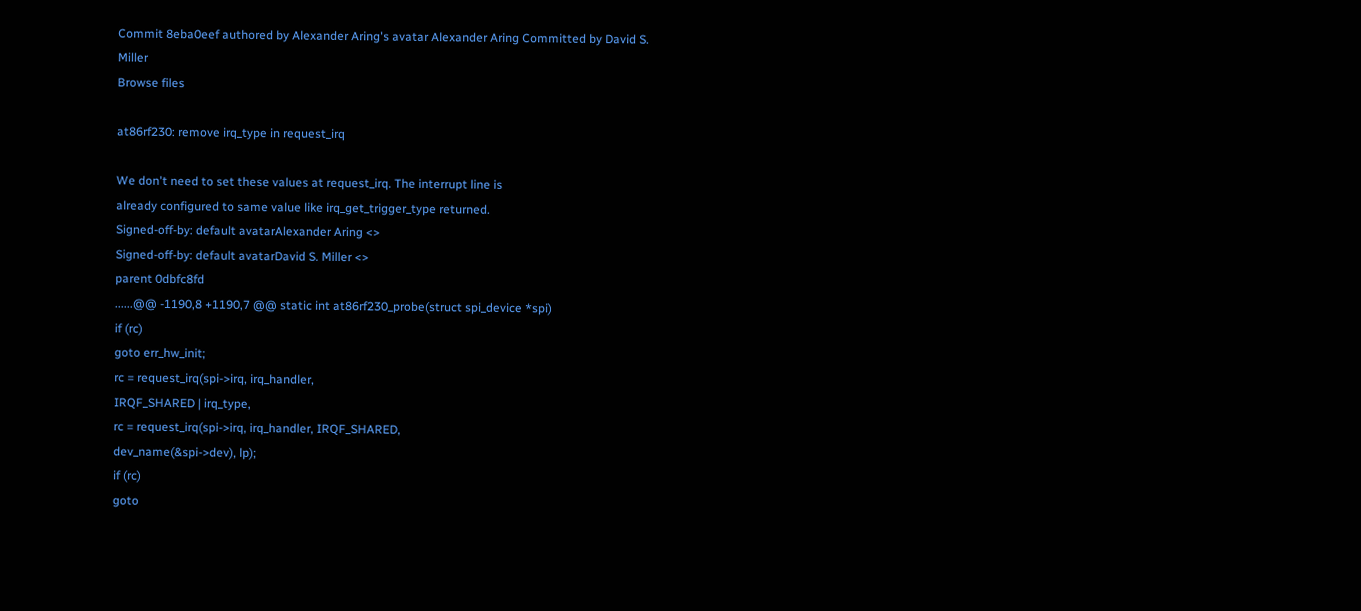Commit 8eba0eef authored by Alexander Aring's avatar Alexander Aring Committed by David S. Miller
Browse files

at86rf230: remove irq_type in request_irq

We don't need to set these values at request_irq. The interrupt line is
already configured to same value like irq_get_trigger_type returned.
Signed-off-by: default avatarAlexander Aring <>
Signed-off-by: default avatarDavid S. Miller <>
parent 0dbfc8fd
......@@ -1190,8 +1190,7 @@ static int at86rf230_probe(struct spi_device *spi)
if (rc)
goto err_hw_init;
rc = request_irq(spi->irq, irq_handler,
IRQF_SHARED | irq_type,
rc = request_irq(spi->irq, irq_handler, IRQF_SHARED,
dev_name(&spi->dev), lp);
if (rc)
goto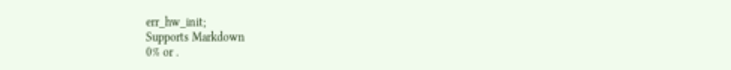err_hw_init;
Supports Markdown
0% or .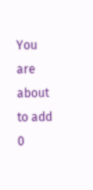You are about to add 0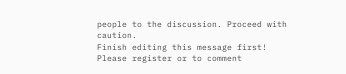people to the discussion. Proceed with caution.
Finish editing this message first!
Please register or to comment